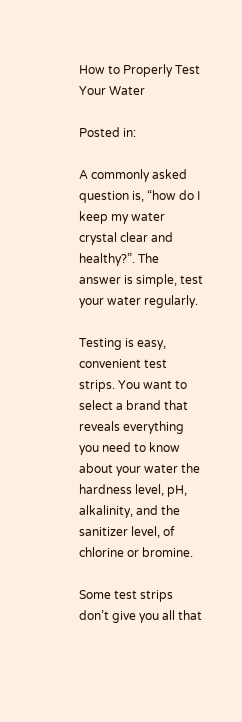How to Properly Test Your Water

Posted in:

A commonly asked question is, “how do I keep my water crystal clear and healthy?”. The answer is simple, test your water regularly.

Testing is easy, convenient test strips. You want to select a brand that reveals everything you need to know about your water the hardness level, pH, alkalinity, and the sanitizer level, of chlorine or bromine.

Some test strips don’t give you all that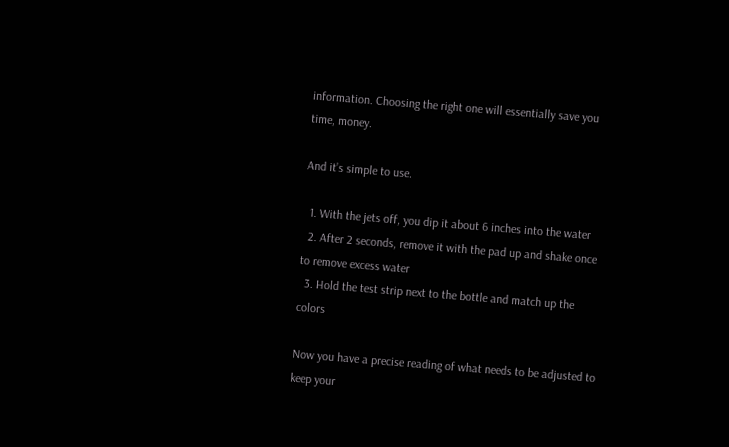information. Choosing the right one will essentially save you time, money.

And it’s simple to use.

  1. With the jets off, you dip it about 6 inches into the water
  2. After 2 seconds, remove it with the pad up and shake once to remove excess water
  3. Hold the test strip next to the bottle and match up the colors

Now you have a precise reading of what needs to be adjusted to keep your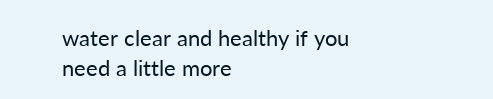water clear and healthy if you need a little more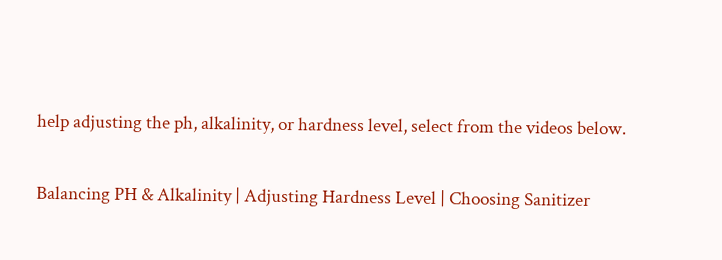help adjusting the ph, alkalinity, or hardness level, select from the videos below.

Balancing PH & Alkalinity | Adjusting Hardness Level | Choosing Sanitizer